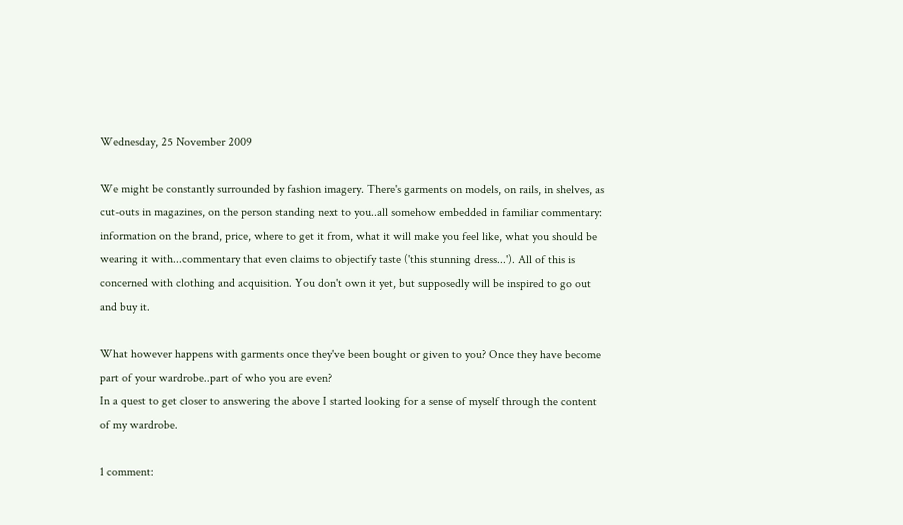Wednesday, 25 November 2009

We might be constantly surrounded by fashion imagery. There's garments on models, on rails, in shelves, as cut-outs in magazines, on the person standing next to you..all somehow embedded in familiar commentary: information on the brand, price, where to get it from, what it will make you feel like, what you should be wearing it with...commentary that even claims to objectify taste ('this stunning dress...'). All of this is concerned with clothing and acquisition. You don't own it yet, but supposedly will be inspired to go out and buy it.

What however happens with garments once they've been bought or given to you? Once they have become part of your wardrobe..part of who you are even?
In a quest to get closer to answering the above I started looking for a sense of myself through the content of my wardrobe.

1 comment: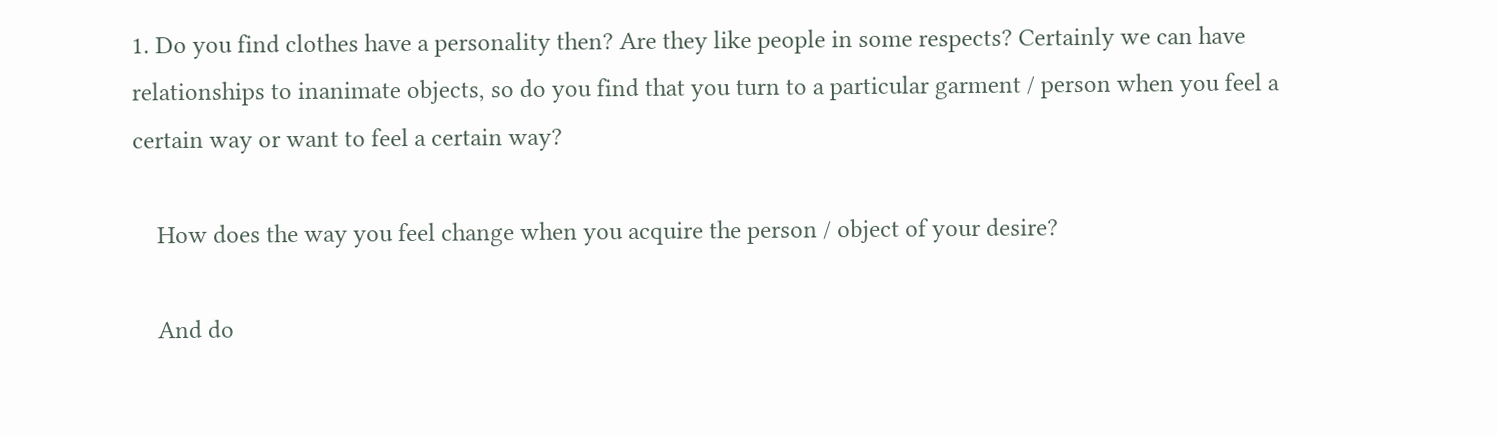1. Do you find clothes have a personality then? Are they like people in some respects? Certainly we can have relationships to inanimate objects, so do you find that you turn to a particular garment / person when you feel a certain way or want to feel a certain way?

    How does the way you feel change when you acquire the person / object of your desire?

    And do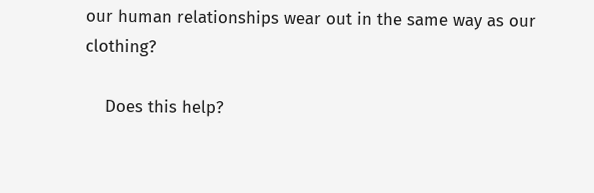our human relationships wear out in the same way as our clothing?

    Does this help?